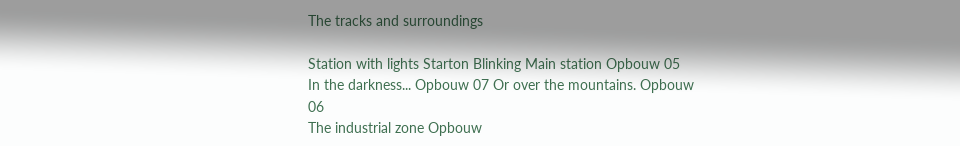The tracks and surroundings

Station with lights Starton Blinking Main station Opbouw 05
In the darkness... Opbouw 07 Or over the mountains. Opbouw 06
The industrial zone Opbouw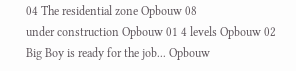04 The residential zone Opbouw 08
under construction Opbouw 01 4 levels Opbouw 02
Big Boy is ready for the job... Opbouw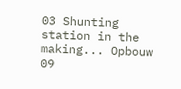03 Shunting station in the making... Opbouw 09